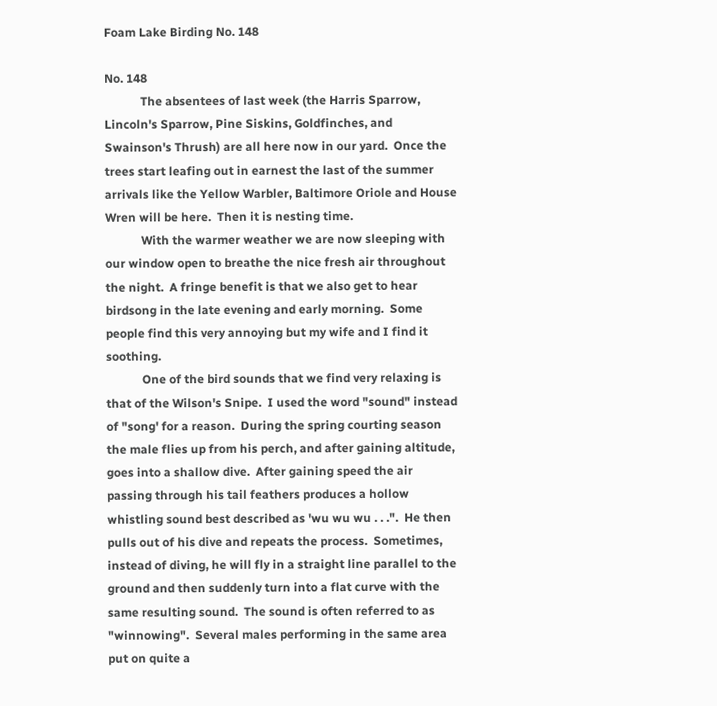Foam Lake Birding No. 148

No. 148
            The absentees of last week (the Harris Sparrow, Lincoln's Sparrow, Pine Siskins, Goldfinches, and Swainson's Thrush) are all here now in our yard.  Once the trees start leafing out in earnest the last of the summer arrivals like the Yellow Warbler, Baltimore Oriole and House Wren will be here.  Then it is nesting time.
            With the warmer weather we are now sleeping with our window open to breathe the nice fresh air throughout the night.  A fringe benefit is that we also get to hear birdsong in the late evening and early morning.  Some people find this very annoying but my wife and I find it soothing.
            One of the bird sounds that we find very relaxing is that of the Wilson's Snipe.  I used the word "sound" instead of "song' for a reason.  During the spring courting season the male flies up from his perch, and after gaining altitude, goes into a shallow dive.  After gaining speed the air passing through his tail feathers produces a hollow whistling sound best described as 'wu wu wu . . .".  He then pulls out of his dive and repeats the process.  Sometimes, instead of diving, he will fly in a straight line parallel to the ground and then suddenly turn into a flat curve with the same resulting sound.  The sound is often referred to as "winnowing".  Several males performing in the same area put on quite a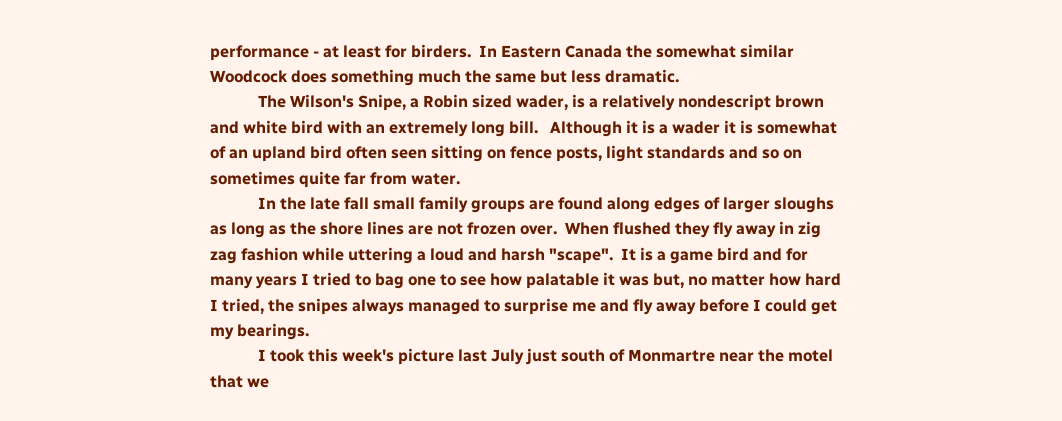performance - at least for birders.  In Eastern Canada the somewhat similar Woodcock does something much the same but less dramatic.
            The Wilson's Snipe, a Robin sized wader, is a relatively nondescript brown and white bird with an extremely long bill.   Although it is a wader it is somewhat of an upland bird often seen sitting on fence posts, light standards and so on sometimes quite far from water.
            In the late fall small family groups are found along edges of larger sloughs as long as the shore lines are not frozen over.  When flushed they fly away in zig zag fashion while uttering a loud and harsh "scape".  It is a game bird and for many years I tried to bag one to see how palatable it was but, no matter how hard I tried, the snipes always managed to surprise me and fly away before I could get my bearings.
            I took this week's picture last July just south of Monmartre near the motel that we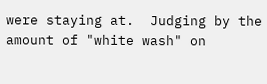were staying at.  Judging by the amount of "white wash" on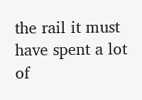the rail it must have spent a lot of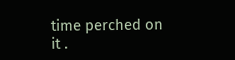time perched on it .